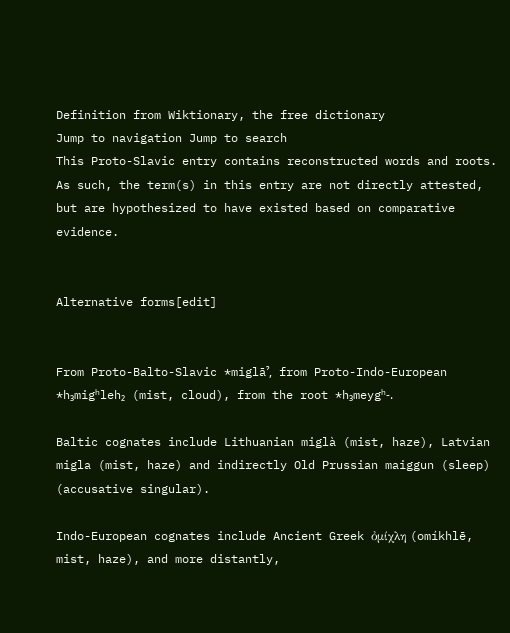Definition from Wiktionary, the free dictionary
Jump to navigation Jump to search
This Proto-Slavic entry contains reconstructed words and roots. As such, the term(s) in this entry are not directly attested, but are hypothesized to have existed based on comparative evidence.


Alternative forms[edit]


From Proto-Balto-Slavic *miglāˀ, from Proto-Indo-European *h₃migʰleh₂ (mist, cloud), from the root *h₃meygʰ-.

Baltic cognates include Lithuanian miglà (mist, haze), Latvian migla (mist, haze) and indirectly Old Prussian maiggun (sleep) (accusative singular).

Indo-European cognates include Ancient Greek ὀμίχλη (omíkhlē, mist, haze), and more distantly,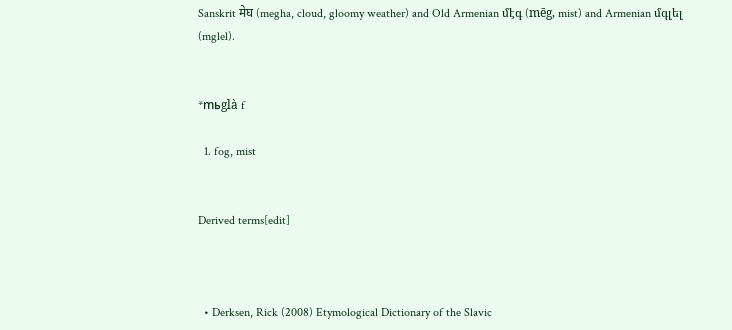Sanskrit मेघ (megha, cloud, gloomy weather) and Old Armenian մէգ (mēg, mist) and Armenian մգլել (mglel).


*mьglà f

  1. fog, mist


Derived terms[edit]



  • Derksen, Rick (2008) Etymological Dictionary of the Slavic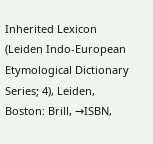Inherited Lexicon (Leiden Indo-European Etymological Dictionary Series; 4), Leiden, Boston: Brill, →ISBN,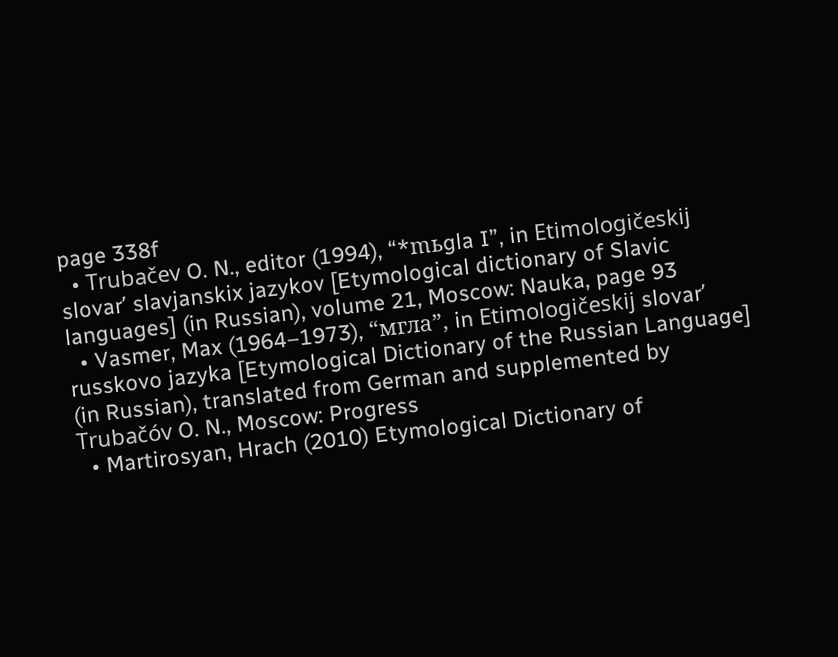page 338f
  • Trubačev O. N., editor (1994), “*mьgla I”, in Etimologičeskij slovarʹ slavjanskix jazykov [Etymological dictionary of Slavic languages] (in Russian), volume 21, Moscow: Nauka, page 93
  • Vasmer, Max (1964–1973), “мгла”, in Etimologičeskij slovarʹ russkovo jazyka [Etymological Dictionary of the Russian Language] (in Russian), translated from German and supplemented by Trubačóv O. N., Moscow: Progress
  • Martirosyan, Hrach (2010) Etymological Dictionary of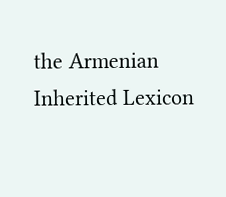the Armenian Inherited Lexicon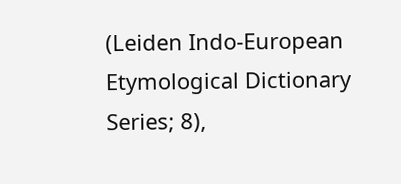(Leiden Indo-European Etymological Dictionary Series; 8),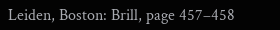Leiden, Boston: Brill, page 457–458